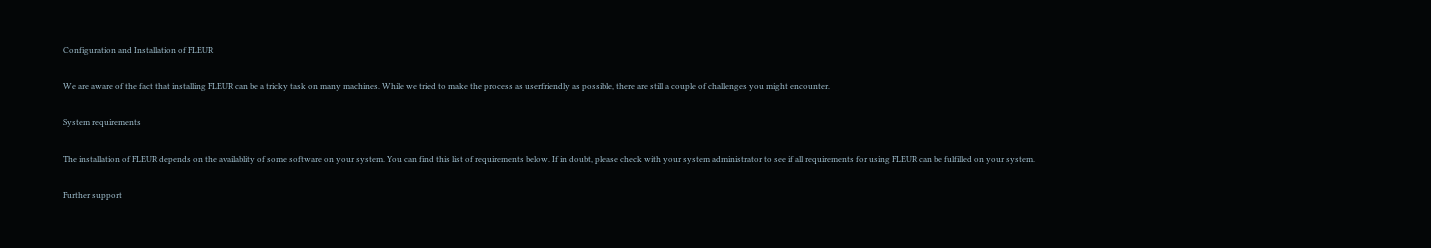Configuration and Installation of FLEUR

We are aware of the fact that installing FLEUR can be a tricky task on many machines. While we tried to make the process as userfriendly as possible, there are still a couple of challenges you might encounter.

System requirements

The installation of FLEUR depends on the availablity of some software on your system. You can find this list of requirements below. If in doubt, please check with your system administrator to see if all requirements for using FLEUR can be fulfilled on your system.

Further support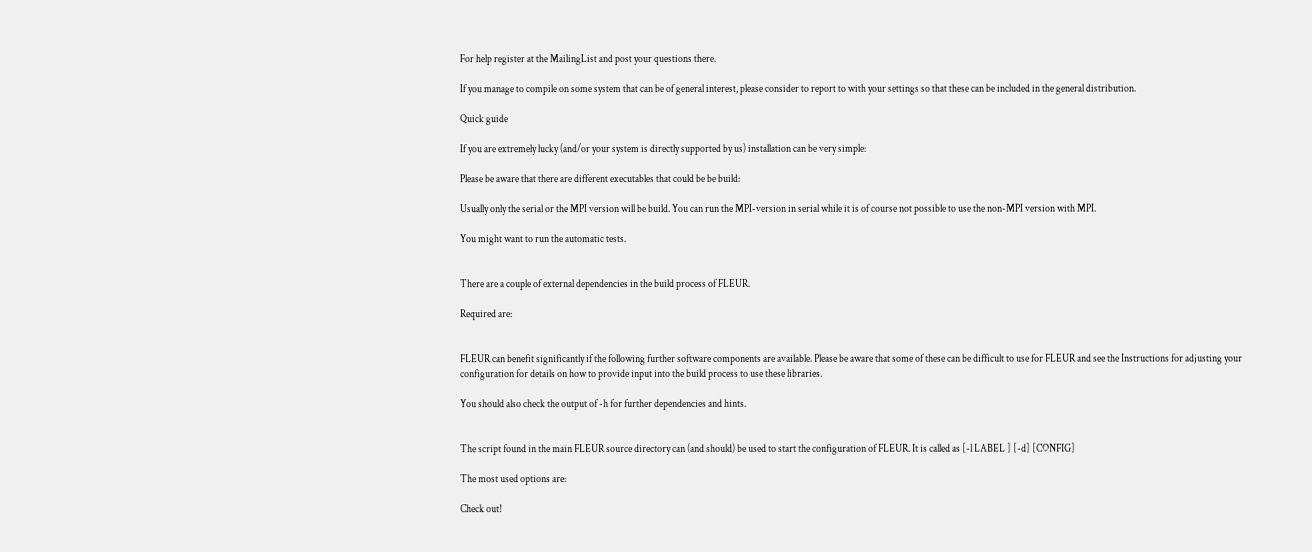For help register at the MailingList and post your questions there.

If you manage to compile on some system that can be of general interest, please consider to report to with your settings so that these can be included in the general distribution.

Quick guide

If you are extremely lucky (and/or your system is directly supported by us) installation can be very simple:

Please be aware that there are different executables that could be be build:

Usually only the serial or the MPI version will be build. You can run the MPI-version in serial while it is of course not possible to use the non-MPI version with MPI.

You might want to run the automatic tests.


There are a couple of external dependencies in the build process of FLEUR.

Required are:


FLEUR can benefit significantly if the following further software components are available. Please be aware that some of these can be difficult to use for FLEUR and see the Instructions for adjusting your configuration for details on how to provide input into the build process to use these libraries.

You should also check the output of -h for further dependencies and hints.


The script found in the main FLEUR source directory can (and should) be used to start the configuration of FLEUR. It is called as [-l LABEL ] [-d] [CONFIG]

The most used options are:

Check out!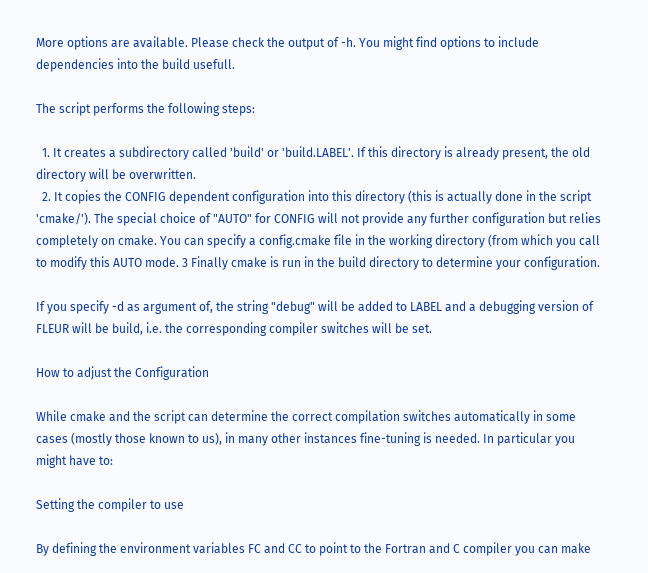More options are available. Please check the output of -h. You might find options to include dependencies into the build usefull.

The script performs the following steps:

  1. It creates a subdirectory called 'build' or 'build.LABEL'. If this directory is already present, the old directory will be overwritten.
  2. It copies the CONFIG dependent configuration into this directory (this is actually done in the script 'cmake/'). The special choice of "AUTO" for CONFIG will not provide any further configuration but relies completely on cmake. You can specify a config.cmake file in the working directory (from which you call to modify this AUTO mode. 3 Finally cmake is run in the build directory to determine your configuration.

If you specify -d as argument of, the string "debug" will be added to LABEL and a debugging version of FLEUR will be build, i.e. the corresponding compiler switches will be set.

How to adjust the Configuration

While cmake and the script can determine the correct compilation switches automatically in some cases (mostly those known to us), in many other instances fine-tuning is needed. In particular you might have to:

Setting the compiler to use

By defining the environment variables FC and CC to point to the Fortran and C compiler you can make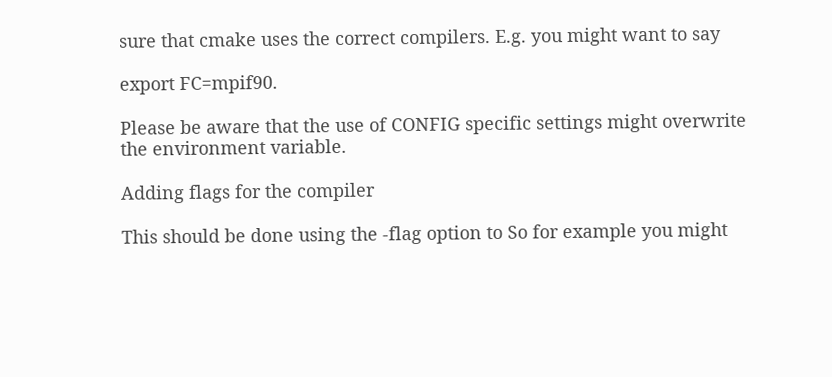sure that cmake uses the correct compilers. E.g. you might want to say

export FC=mpif90.

Please be aware that the use of CONFIG specific settings might overwrite the environment variable.

Adding flags for the compiler

This should be done using the -flag option to So for example you might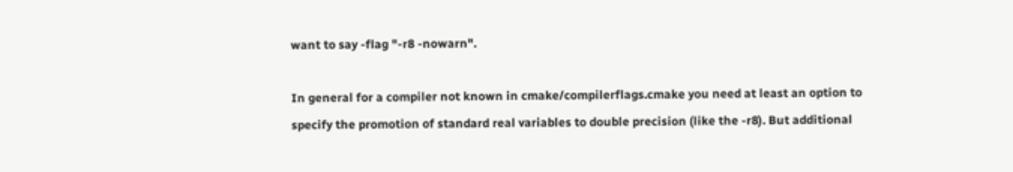want to say -flag "-r8 -nowarn".

In general for a compiler not known in cmake/compilerflags.cmake you need at least an option to specify the promotion of standard real variables to double precision (like the -r8). But additional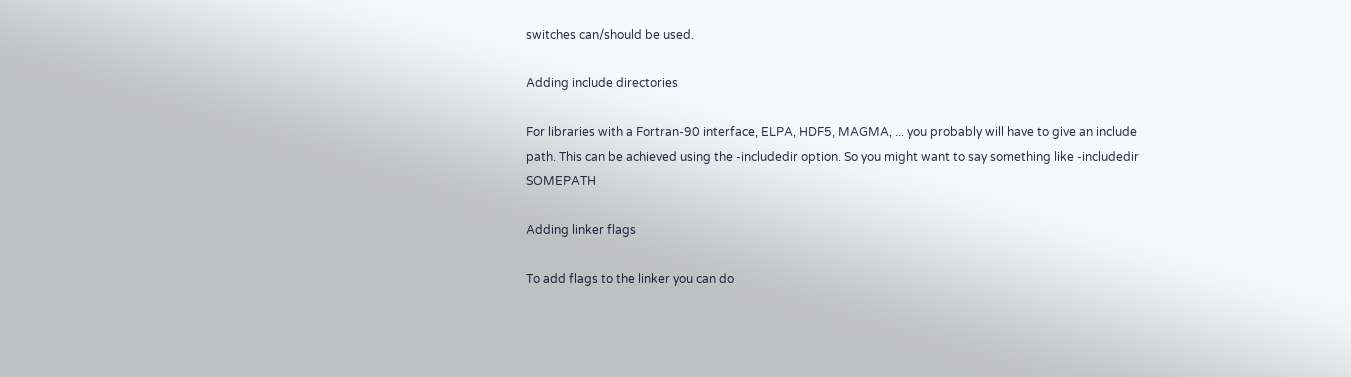switches can/should be used.

Adding include directories

For libraries with a Fortran-90 interface, ELPA, HDF5, MAGMA, ... you probably will have to give an include path. This can be achieved using the -includedir option. So you might want to say something like -includedir SOMEPATH

Adding linker flags

To add flags to the linker you can do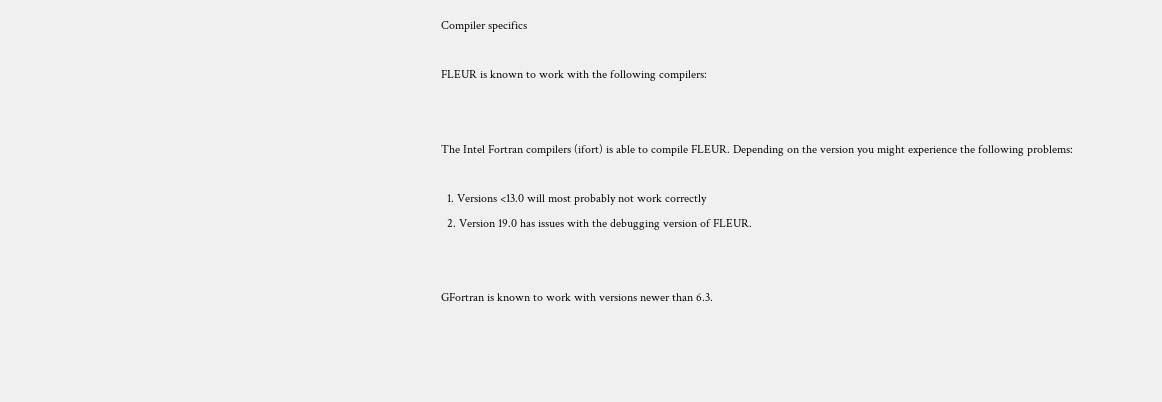Compiler specifics

FLEUR is known to work with the following compilers:


The Intel Fortran compilers (ifort) is able to compile FLEUR. Depending on the version you might experience the following problems:

  1. Versions <13.0 will most probably not work correctly
  2. Version 19.0 has issues with the debugging version of FLEUR.


GFortran is known to work with versions newer than 6.3.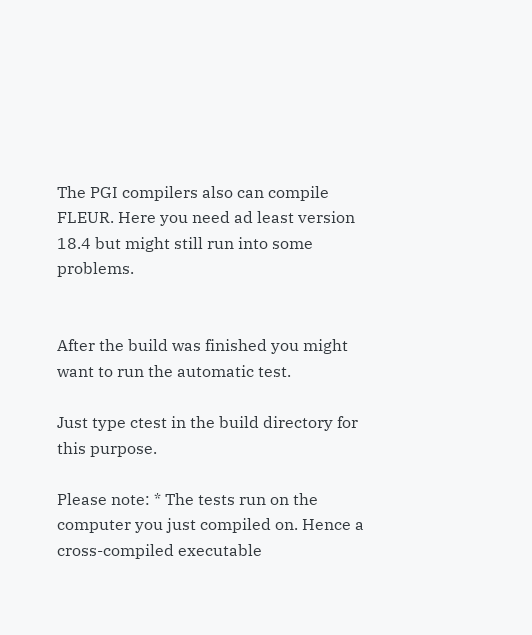The PGI compilers also can compile FLEUR. Here you need ad least version 18.4 but might still run into some problems.


After the build was finished you might want to run the automatic test.

Just type ctest in the build directory for this purpose.

Please note: * The tests run on the computer you just compiled on. Hence a cross-compiled executable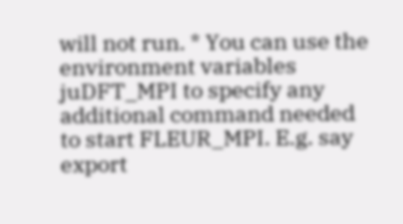will not run. * You can use the environment variables juDFT_MPI to specify any additional command needed to start FLEUR_MPI. E.g. say export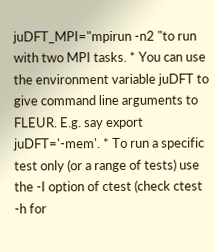juDFT_MPI="mpirun -n2 "to run with two MPI tasks. * You can use the environment variable juDFT to give command line arguments to FLEUR. E.g. say export juDFT='-mem'. * To run a specific test only (or a range of tests) use the -I option of ctest (check ctest -h for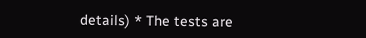details) * The tests are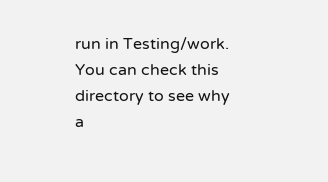run in Testing/work. You can check this directory to see why a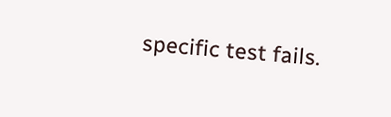specific test fails.